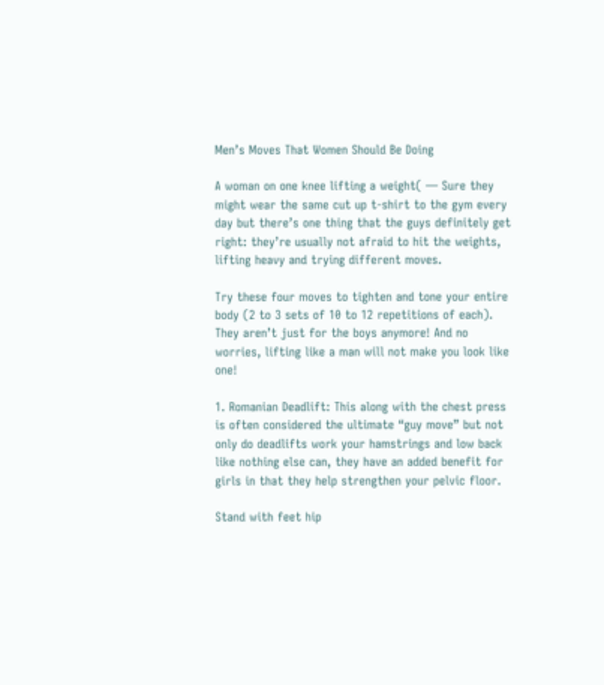Men’s Moves That Women Should Be Doing

A woman on one knee lifting a weight( — Sure they might wear the same cut up t-shirt to the gym every day but there’s one thing that the guys definitely get right: they’re usually not afraid to hit the weights, lifting heavy and trying different moves.

Try these four moves to tighten and tone your entire body (2 to 3 sets of 10 to 12 repetitions of each). They aren’t just for the boys anymore! And no worries, lifting like a man will not make you look like one!

1. Romanian Deadlift: This along with the chest press is often considered the ultimate “guy move” but not only do deadlifts work your hamstrings and low back like nothing else can, they have an added benefit for girls in that they help strengthen your pelvic floor.

Stand with feet hip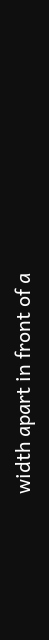width apart in front of a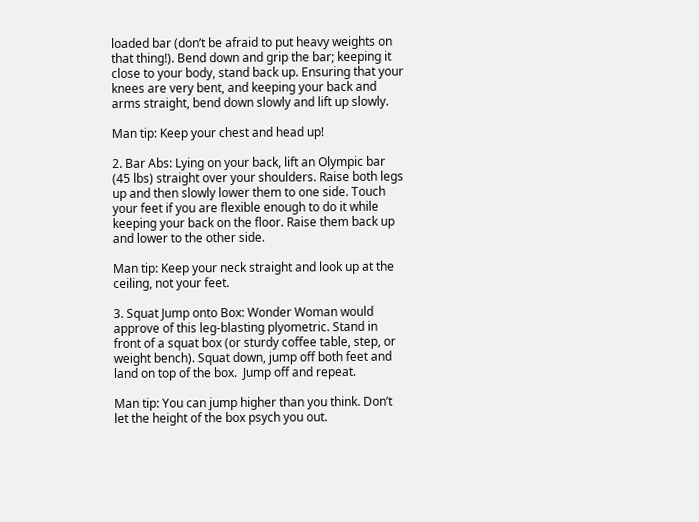loaded bar (don’t be afraid to put heavy weights on that thing!). Bend down and grip the bar; keeping it close to your body, stand back up. Ensuring that your knees are very bent, and keeping your back and arms straight, bend down slowly and lift up slowly.

Man tip: Keep your chest and head up!

2. Bar Abs: Lying on your back, lift an Olympic bar (45 lbs) straight over your shoulders. Raise both legs up and then slowly lower them to one side. Touch your feet if you are flexible enough to do it while keeping your back on the floor. Raise them back up and lower to the other side.

Man tip: Keep your neck straight and look up at the ceiling, not your feet.

3. Squat Jump onto Box: Wonder Woman would approve of this leg-blasting plyometric. Stand in front of a squat box (or sturdy coffee table, step, or weight bench). Squat down, jump off both feet and land on top of the box.  Jump off and repeat.

Man tip: You can jump higher than you think. Don’t let the height of the box psych you out.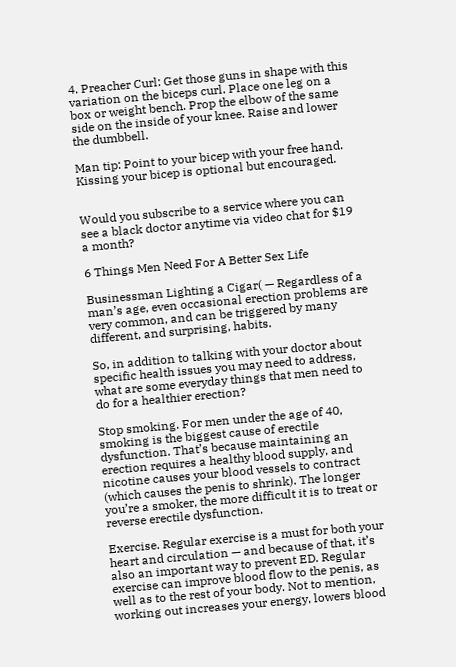4. Preacher Curl: Get those guns in shape with this variation on the biceps curl. Place one leg on a box or weight bench. Prop the elbow of the same side on the inside of your knee. Raise and lower the dumbbell.

Man tip: Point to your bicep with your free hand. Kissing your bicep is optional but encouraged.


Would you subscribe to a service where you can see a black doctor anytime via video chat for $19 a month?

6 Things Men Need For A Better Sex Life

Businessman Lighting a Cigar( — Regardless of a man’s age, even occasional erection problems are very common, and can be triggered by many different, and surprising, habits.

So, in addition to talking with your doctor about specific health issues you may need to address, what are some everyday things that men need to do for a healthier erection?

Stop smoking. For men under the age of 40, smoking is the biggest cause of erectile dysfunction. That’s because maintaining an erection requires a healthy blood supply, and nicotine causes your blood vessels to contract (which causes the penis to shrink). The longer you’re a smoker, the more difficult it is to treat or reverse erectile dysfunction.

Exercise. Regular exercise is a must for both your heart and circulation — and because of that, it’s also an important way to prevent ED. Regular exercise can improve blood flow to the penis, as well as to the rest of your body. Not to mention, working out increases your energy, lowers blood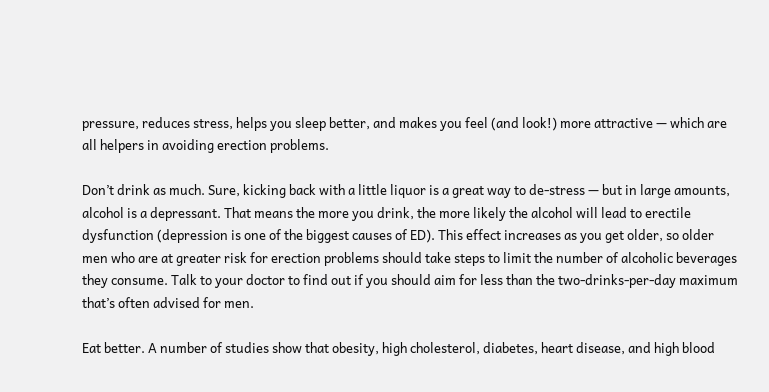pressure, reduces stress, helps you sleep better, and makes you feel (and look!) more attractive — which are all helpers in avoiding erection problems.

Don’t drink as much. Sure, kicking back with a little liquor is a great way to de-stress — but in large amounts, alcohol is a depressant. That means the more you drink, the more likely the alcohol will lead to erectile dysfunction (depression is one of the biggest causes of ED). This effect increases as you get older, so older men who are at greater risk for erection problems should take steps to limit the number of alcoholic beverages they consume. Talk to your doctor to find out if you should aim for less than the two-drinks-per-day maximum that’s often advised for men.

Eat better. A number of studies show that obesity, high cholesterol, diabetes, heart disease, and high blood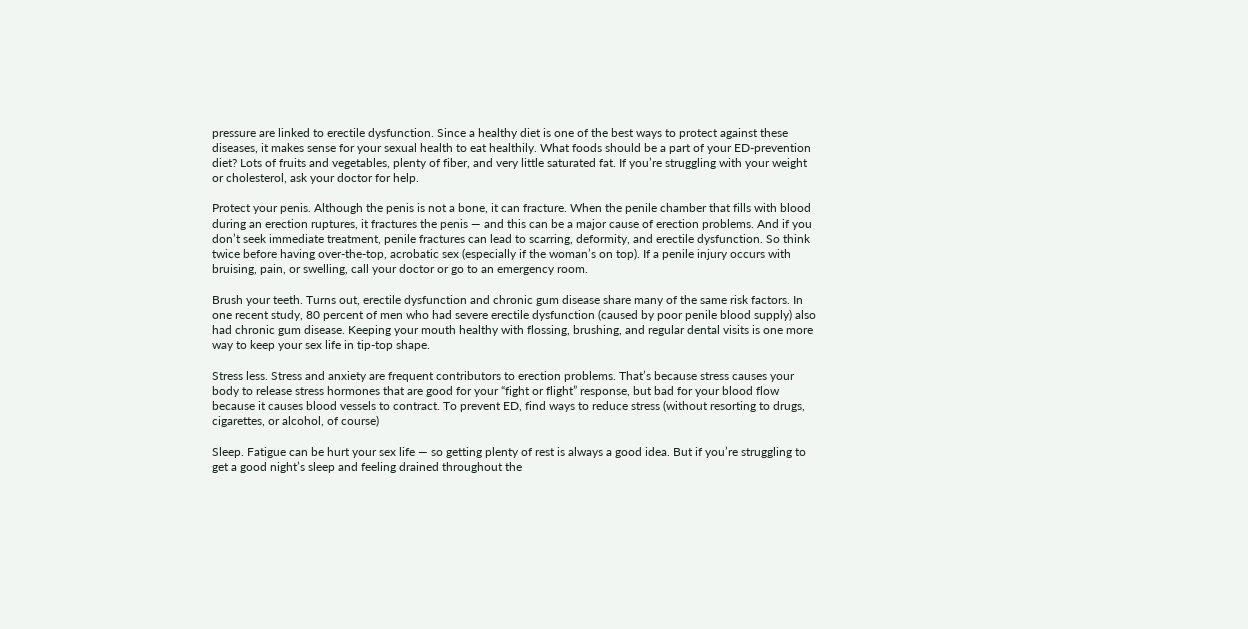pressure are linked to erectile dysfunction. Since a healthy diet is one of the best ways to protect against these diseases, it makes sense for your sexual health to eat healthily. What foods should be a part of your ED-prevention diet? Lots of fruits and vegetables, plenty of fiber, and very little saturated fat. If you’re struggling with your weight or cholesterol, ask your doctor for help.

Protect your penis. Although the penis is not a bone, it can fracture. When the penile chamber that fills with blood during an erection ruptures, it fractures the penis — and this can be a major cause of erection problems. And if you don’t seek immediate treatment, penile fractures can lead to scarring, deformity, and erectile dysfunction. So think twice before having over-the-top, acrobatic sex (especially if the woman’s on top). If a penile injury occurs with bruising, pain, or swelling, call your doctor or go to an emergency room.

Brush your teeth. Turns out, erectile dysfunction and chronic gum disease share many of the same risk factors. In one recent study, 80 percent of men who had severe erectile dysfunction (caused by poor penile blood supply) also had chronic gum disease. Keeping your mouth healthy with flossing, brushing, and regular dental visits is one more way to keep your sex life in tip-top shape.

Stress less. Stress and anxiety are frequent contributors to erection problems. That’s because stress causes your body to release stress hormones that are good for your “fight or flight” response, but bad for your blood flow because it causes blood vessels to contract. To prevent ED, find ways to reduce stress (without resorting to drugs, cigarettes, or alcohol, of course)

Sleep. Fatigue can be hurt your sex life — so getting plenty of rest is always a good idea. But if you’re struggling to get a good night’s sleep and feeling drained throughout the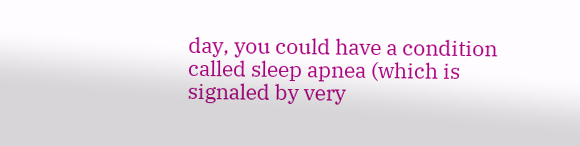day, you could have a condition called sleep apnea (which is signaled by very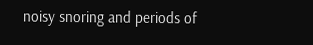noisy snoring and periods of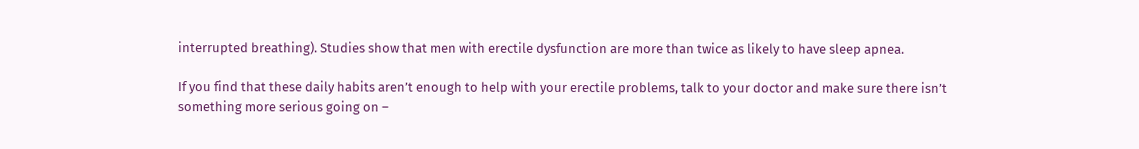interrupted breathing). Studies show that men with erectile dysfunction are more than twice as likely to have sleep apnea.

If you find that these daily habits aren’t enough to help with your erectile problems, talk to your doctor and make sure there isn’t something more serious going on –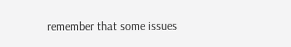remember that some issues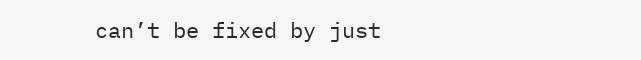can’t be fixed by just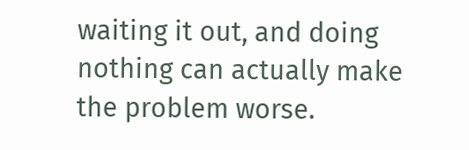waiting it out, and doing nothing can actually make the problem worse.